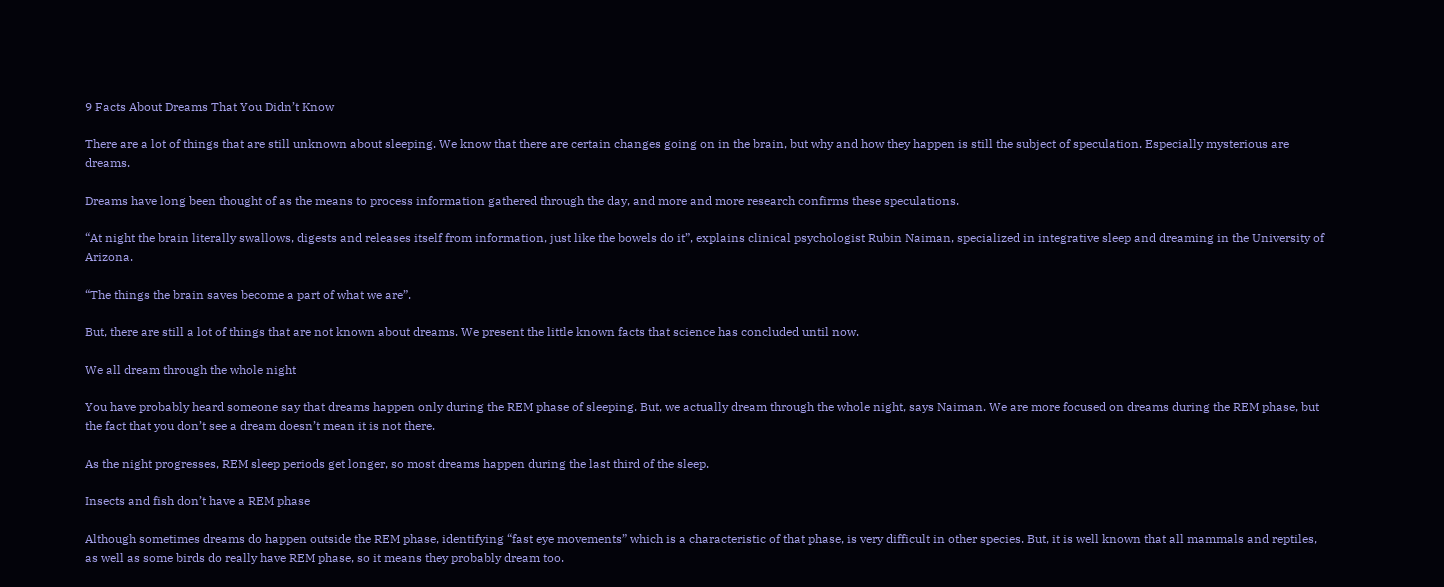9 Facts About Dreams That You Didn’t Know

There are a lot of things that are still unknown about sleeping. We know that there are certain changes going on in the brain, but why and how they happen is still the subject of speculation. Especially mysterious are dreams.

Dreams have long been thought of as the means to process information gathered through the day, and more and more research confirms these speculations.

“At night the brain literally swallows, digests and releases itself from information, just like the bowels do it”, explains clinical psychologist Rubin Naiman, specialized in integrative sleep and dreaming in the University of Arizona.

“The things the brain saves become a part of what we are”.

But, there are still a lot of things that are not known about dreams. We present the little known facts that science has concluded until now.

We all dream through the whole night

You have probably heard someone say that dreams happen only during the REM phase of sleeping. But, we actually dream through the whole night, says Naiman. We are more focused on dreams during the REM phase, but the fact that you don’t see a dream doesn’t mean it is not there.

As the night progresses, REM sleep periods get longer, so most dreams happen during the last third of the sleep.

Insects and fish don’t have a REM phase

Although sometimes dreams do happen outside the REM phase, identifying “fast eye movements” which is a characteristic of that phase, is very difficult in other species. But, it is well known that all mammals and reptiles, as well as some birds do really have REM phase, so it means they probably dream too.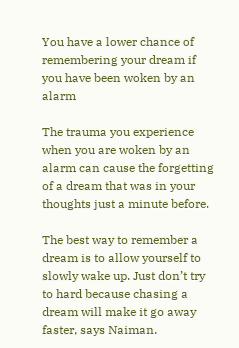You have a lower chance of remembering your dream if you have been woken by an alarm

The trauma you experience when you are woken by an alarm can cause the forgetting of a dream that was in your thoughts just a minute before.

The best way to remember a dream is to allow yourself to slowly wake up. Just don’t try to hard because chasing a dream will make it go away faster, says Naiman.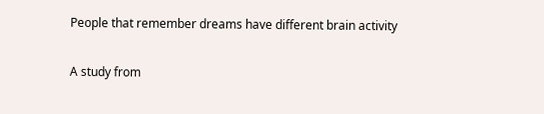People that remember dreams have different brain activity

A study from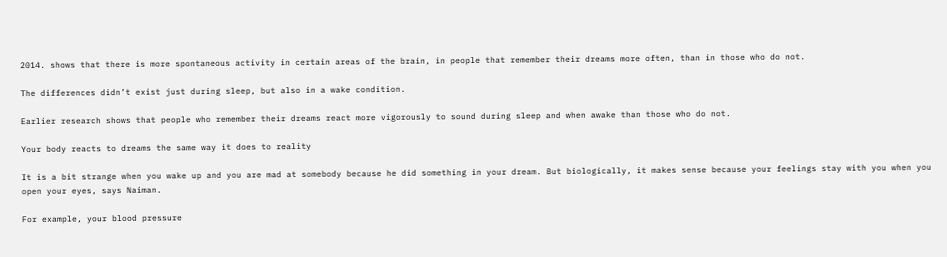2014. shows that there is more spontaneous activity in certain areas of the brain, in people that remember their dreams more often, than in those who do not.

The differences didn’t exist just during sleep, but also in a wake condition.

Earlier research shows that people who remember their dreams react more vigorously to sound during sleep and when awake than those who do not.

Your body reacts to dreams the same way it does to reality

It is a bit strange when you wake up and you are mad at somebody because he did something in your dream. But biologically, it makes sense because your feelings stay with you when you open your eyes, says Naiman.

For example, your blood pressure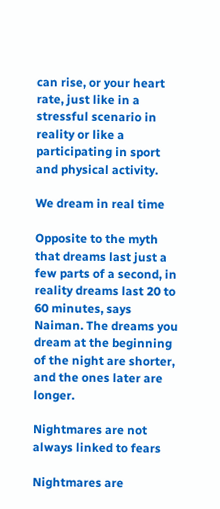can rise, or your heart rate, just like in a stressful scenario in reality or like a participating in sport and physical activity.

We dream in real time

Opposite to the myth that dreams last just a few parts of a second, in reality dreams last 20 to 60 minutes, says Naiman. The dreams you dream at the beginning of the night are shorter, and the ones later are longer.

Nightmares are not always linked to fears

Nightmares are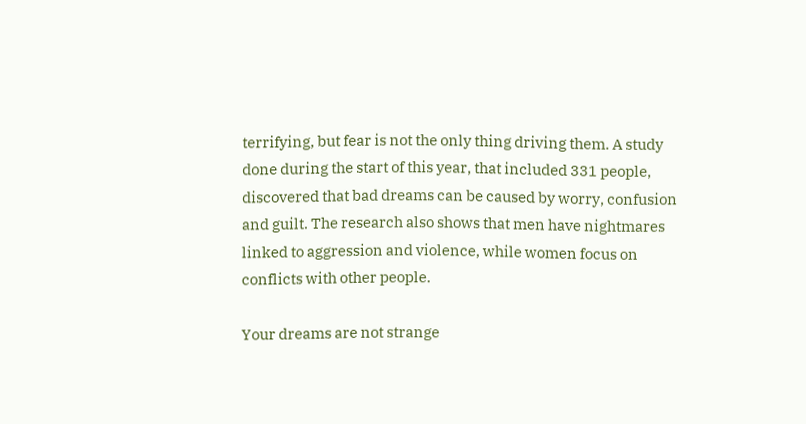terrifying, but fear is not the only thing driving them. A study done during the start of this year, that included 331 people, discovered that bad dreams can be caused by worry, confusion and guilt. The research also shows that men have nightmares linked to aggression and violence, while women focus on conflicts with other people.

Your dreams are not strange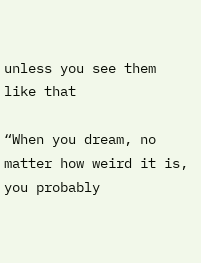unless you see them like that

“When you dream, no matter how weird it is, you probably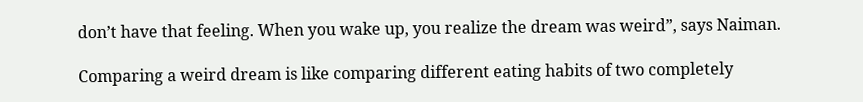don’t have that feeling. When you wake up, you realize the dream was weird”, says Naiman.

Comparing a weird dream is like comparing different eating habits of two completely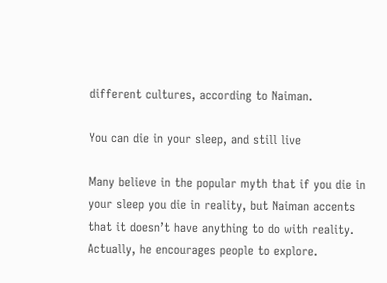different cultures, according to Naiman.

You can die in your sleep, and still live

Many believe in the popular myth that if you die in your sleep you die in reality, but Naiman accents that it doesn’t have anything to do with reality. Actually, he encourages people to explore.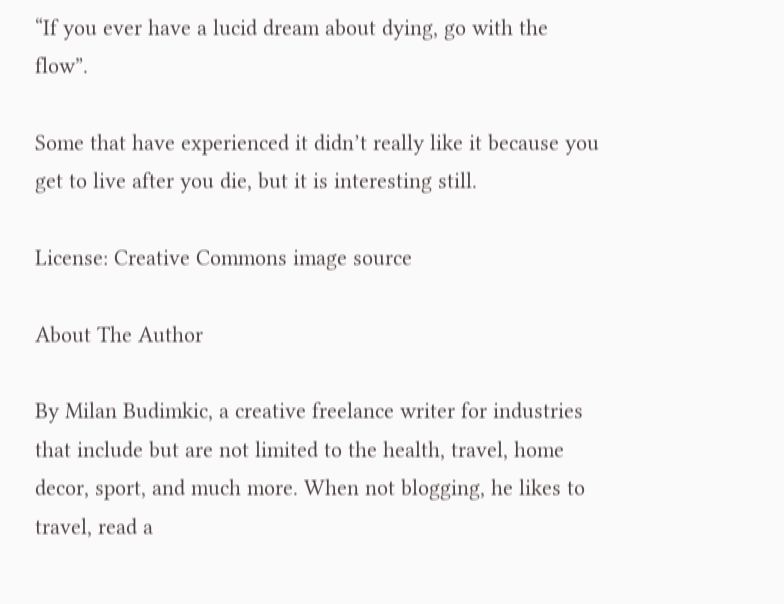“If you ever have a lucid dream about dying, go with the flow”.

Some that have experienced it didn’t really like it because you get to live after you die, but it is interesting still.

License: Creative Commons image source

About The Author

By Milan Budimkic, a creative freelance writer for industries that include but are not limited to the health, travel, home decor, sport, and much more. When not blogging, he likes to travel, read a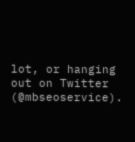lot, or hanging out on Twitter (@mbseoservice).